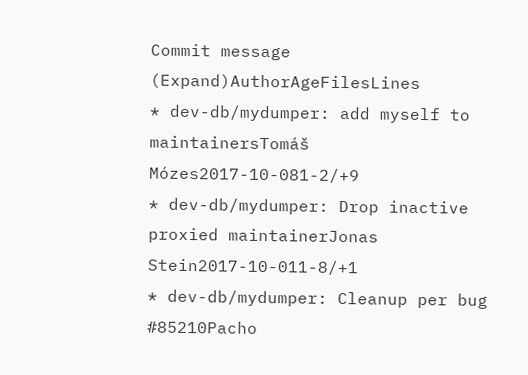Commit message (Expand)AuthorAgeFilesLines
* dev-db/mydumper: add myself to maintainersTomáš Mózes2017-10-081-2/+9
* dev-db/mydumper: Drop inactive proxied maintainerJonas Stein2017-10-011-8/+1
* dev-db/mydumper: Cleanup per bug #85210Pacho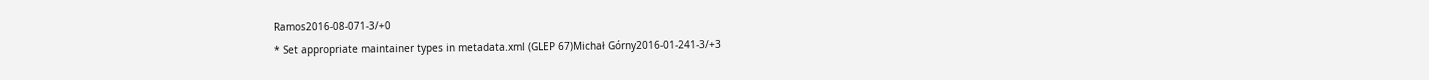Ramos2016-08-071-3/+0
* Set appropriate maintainer types in metadata.xml (GLEP 67)Michał Górny2016-01-241-3/+3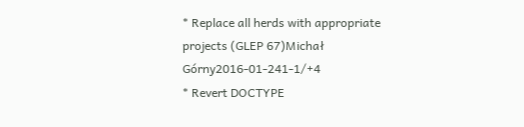* Replace all herds with appropriate projects (GLEP 67)Michał Górny2016-01-241-1/+4
* Revert DOCTYPE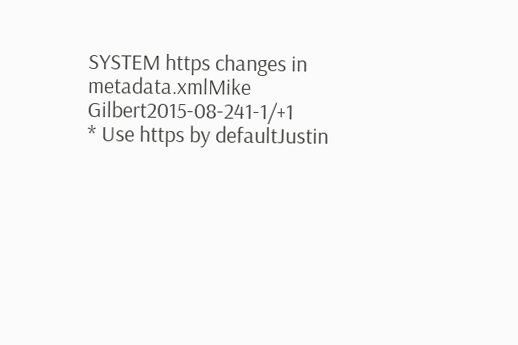SYSTEM https changes in metadata.xmlMike Gilbert2015-08-241-1/+1
* Use https by defaultJustin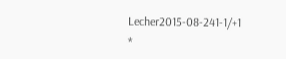Lecher2015-08-241-1/+1
*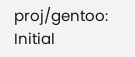proj/gentoo: Initial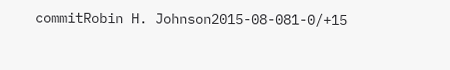commitRobin H. Johnson2015-08-081-0/+15